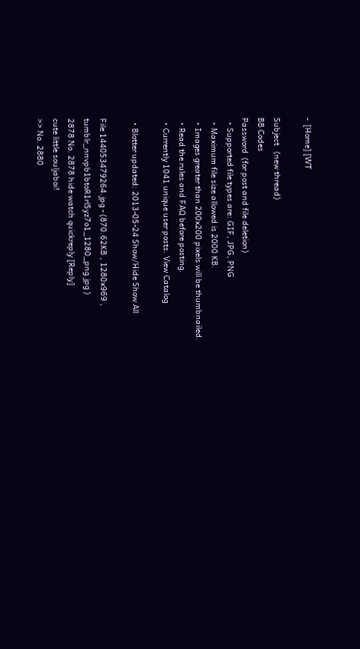-  [Home] [WT

Subject   (new thread)
BB Codes
Password  (for post and file deletion)
  • Supported file types are: GIF, JPG, PNG
  • Maximum file size allowed is 2000 KB.
  • Images greater than 200x200 pixels will be thumbnailed.
  • Read the rules and FAQ before posting.
  • Currently 1041 unique user posts. View Catalog

  • Blotter updated: 2013-05-24 Show/Hide Show All

File 144053479264.jpg - (870.62KB , 1280x969 , tumblr_nnvpb1btoR1rl5yz7o1_1280_png.jpg )
2878 No. 2878 hide watch quickreply [Reply]
cute little souljaboi!
>> No. 2880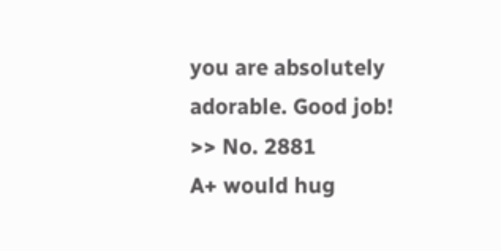you are absolutely adorable. Good job!
>> No. 2881
A+ would hug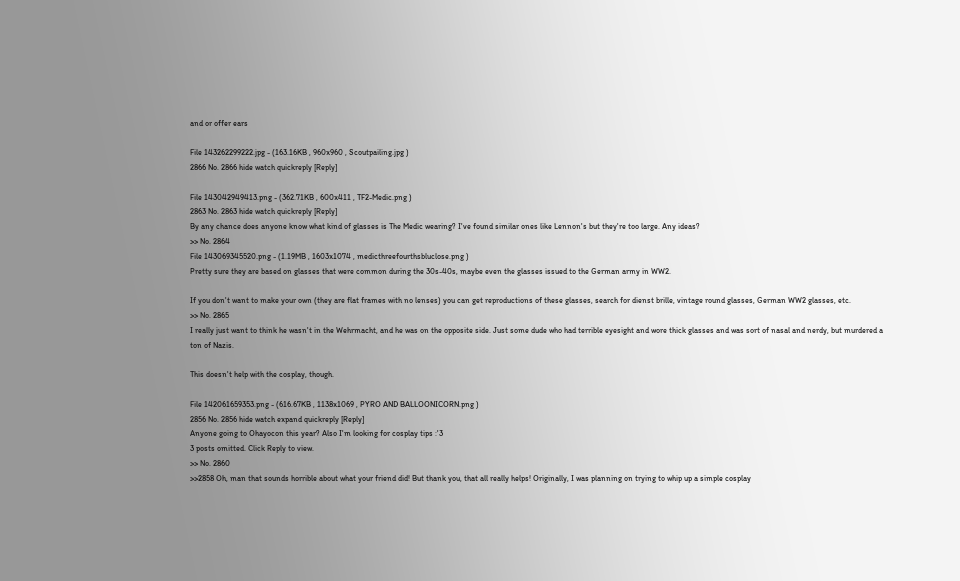and or offer ears

File 143262299222.jpg - (163.16KB , 960x960 , Scoutpailing.jpg )
2866 No. 2866 hide watch quickreply [Reply]

File 143042949413.png - (362.71KB , 600x411 , TF2-Medic.png )
2863 No. 2863 hide watch quickreply [Reply]
By any chance does anyone know what kind of glasses is The Medic wearing? I've found similar ones like Lennon's but they're too large. Any ideas?
>> No. 2864
File 143069345520.png - (1.19MB , 1603x1074 , medicthreefourthsbluclose.png )
Pretty sure they are based on glasses that were common during the 30s-40s, maybe even the glasses issued to the German army in WW2.

If you don't want to make your own (they are flat frames with no lenses) you can get reproductions of these glasses, search for dienst brille, vintage round glasses, German WW2 glasses, etc.
>> No. 2865
I really just want to think he wasn't in the Wehrmacht, and he was on the opposite side. Just some dude who had terrible eyesight and wore thick glasses and was sort of nasal and nerdy, but murdered a ton of Nazis.

This doesn't help with the cosplay, though.

File 142061659353.png - (616.67KB , 1138x1069 , PYRO AND BALLOONICORN.png )
2856 No. 2856 hide watch expand quickreply [Reply]
Anyone going to Ohayocon this year? Also I'm looking for cosplay tips :'3
3 posts omitted. Click Reply to view.
>> No. 2860
>>2858 Oh, man that sounds horrible about what your friend did! But thank you, that all really helps! Originally, I was planning on trying to whip up a simple cosplay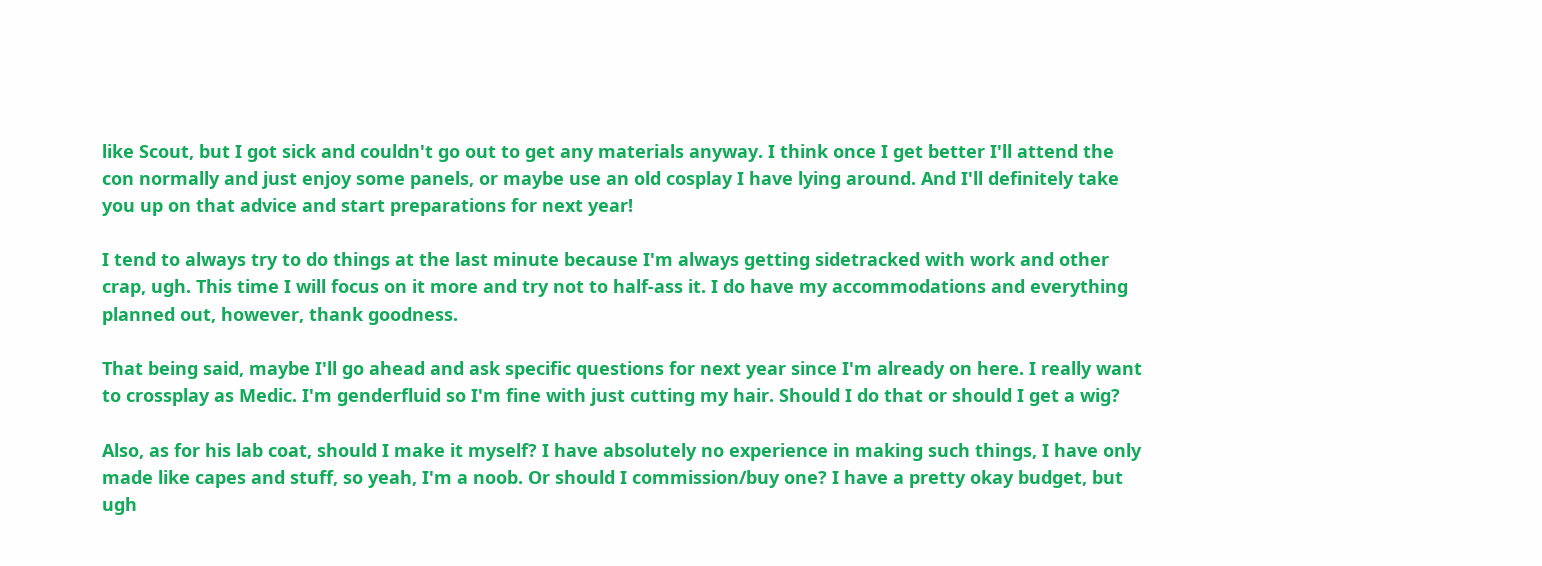like Scout, but I got sick and couldn't go out to get any materials anyway. I think once I get better I'll attend the con normally and just enjoy some panels, or maybe use an old cosplay I have lying around. And I'll definitely take you up on that advice and start preparations for next year!

I tend to always try to do things at the last minute because I'm always getting sidetracked with work and other crap, ugh. This time I will focus on it more and try not to half-ass it. I do have my accommodations and everything planned out, however, thank goodness.

That being said, maybe I'll go ahead and ask specific questions for next year since I'm already on here. I really want to crossplay as Medic. I'm genderfluid so I'm fine with just cutting my hair. Should I do that or should I get a wig?

Also, as for his lab coat, should I make it myself? I have absolutely no experience in making such things, I have only made like capes and stuff, so yeah, I'm a noob. Or should I commission/buy one? I have a pretty okay budget, but ugh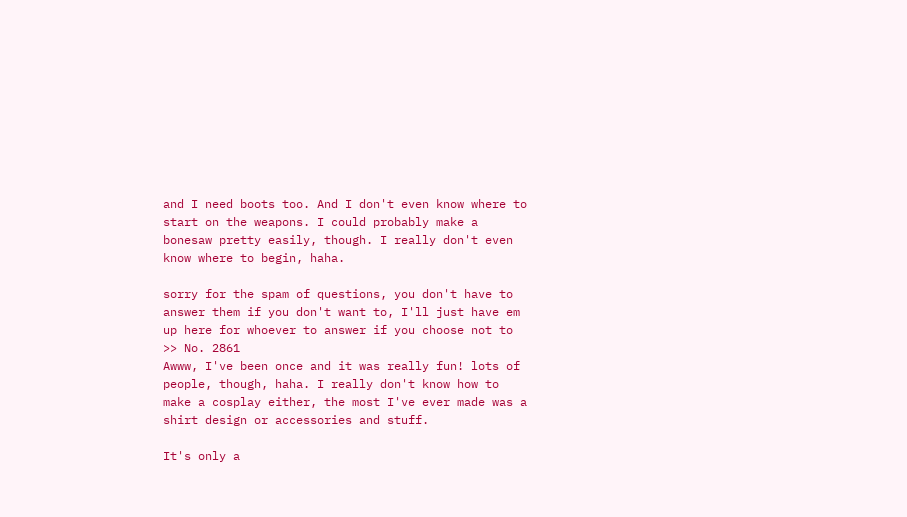and I need boots too. And I don't even know where to start on the weapons. I could probably make a bonesaw pretty easily, though. I really don't even know where to begin, haha.

sorry for the spam of questions, you don't have to answer them if you don't want to, I'll just have em up here for whoever to answer if you choose not to
>> No. 2861
Awww, I've been once and it was really fun! lots of people, though, haha. I really don't know how to make a cosplay either, the most I've ever made was a shirt design or accessories and stuff.

It's only a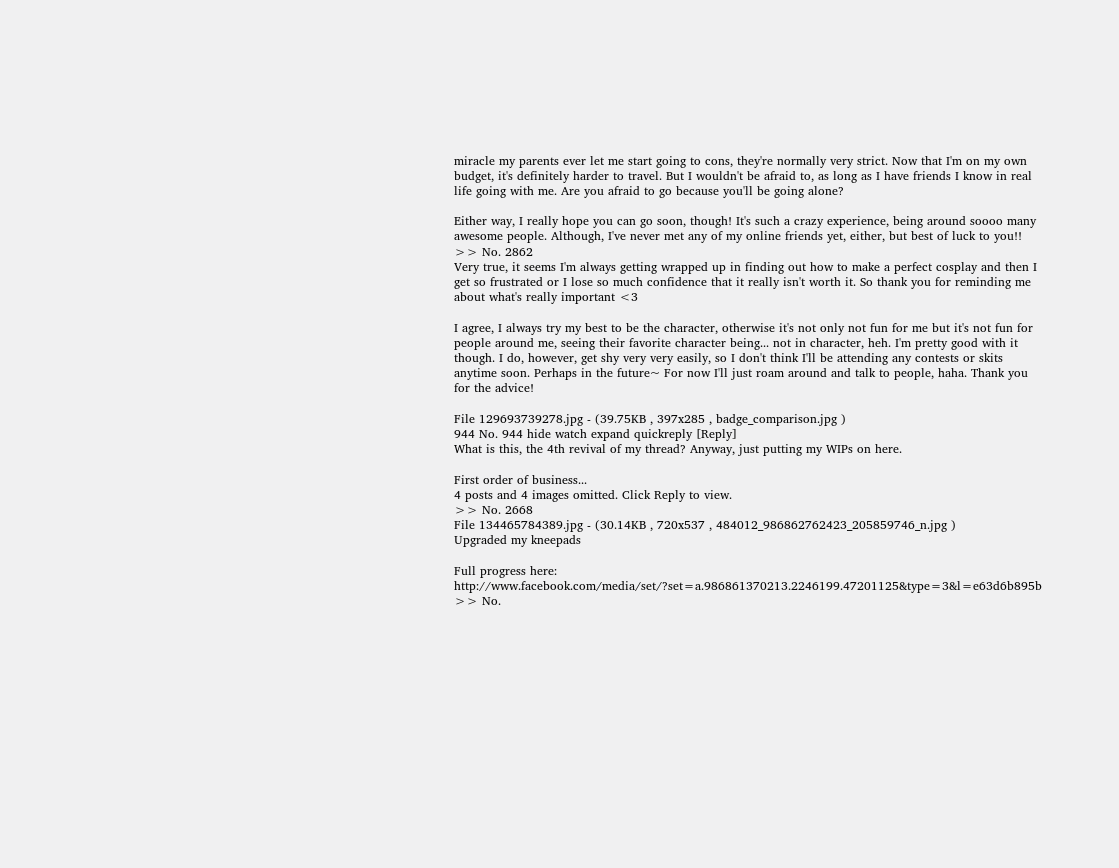miracle my parents ever let me start going to cons, they're normally very strict. Now that I'm on my own budget, it's definitely harder to travel. But I wouldn't be afraid to, as long as I have friends I know in real life going with me. Are you afraid to go because you'll be going alone?

Either way, I really hope you can go soon, though! It's such a crazy experience, being around soooo many awesome people. Although, I've never met any of my online friends yet, either, but best of luck to you!!
>> No. 2862
Very true, it seems I'm always getting wrapped up in finding out how to make a perfect cosplay and then I get so frustrated or I lose so much confidence that it really isn't worth it. So thank you for reminding me about what's really important <3

I agree, I always try my best to be the character, otherwise it's not only not fun for me but it's not fun for people around me, seeing their favorite character being... not in character, heh. I'm pretty good with it though. I do, however, get shy very very easily, so I don't think I'll be attending any contests or skits anytime soon. Perhaps in the future~ For now I'll just roam around and talk to people, haha. Thank you for the advice!

File 129693739278.jpg - (39.75KB , 397x285 , badge_comparison.jpg )
944 No. 944 hide watch expand quickreply [Reply]
What is this, the 4th revival of my thread? Anyway, just putting my WIPs on here.

First order of business...
4 posts and 4 images omitted. Click Reply to view.
>> No. 2668
File 134465784389.jpg - (30.14KB , 720x537 , 484012_986862762423_205859746_n.jpg )
Upgraded my kneepads

Full progress here: http://www.facebook.com/media/set/?set=a.986861370213.2246199.47201125&type=3&l=e63d6b895b
>> No.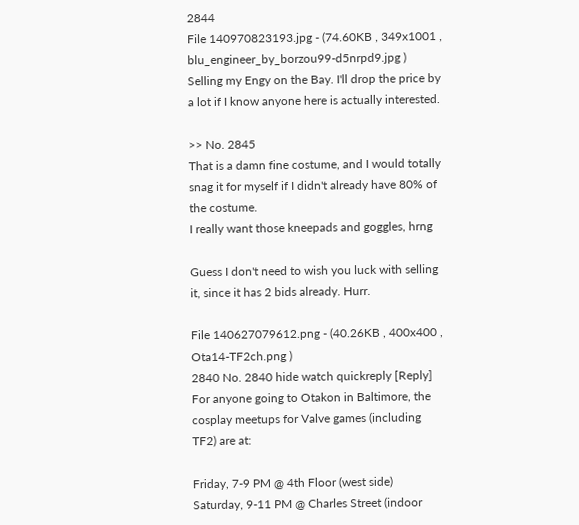2844
File 140970823193.jpg - (74.60KB , 349x1001 , blu_engineer_by_borzou99-d5nrpd9.jpg )
Selling my Engy on the Bay. I'll drop the price by a lot if I know anyone here is actually interested.

>> No. 2845
That is a damn fine costume, and I would totally snag it for myself if I didn't already have 80% of the costume.
I really want those kneepads and goggles, hrng

Guess I don't need to wish you luck with selling it, since it has 2 bids already. Hurr.

File 140627079612.png - (40.26KB , 400x400 , Ota14-TF2ch.png )
2840 No. 2840 hide watch quickreply [Reply]
For anyone going to Otakon in Baltimore, the cosplay meetups for Valve games (including TF2) are at:

Friday, 7-9 PM @ 4th Floor (west side)
Saturday, 9-11 PM @ Charles Street (indoor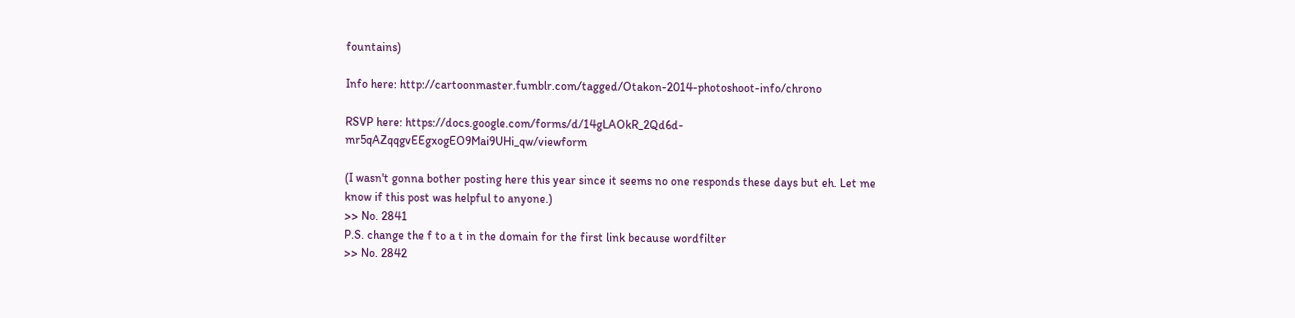fountains)

Info here: http://cartoonmaster.fumblr.com/tagged/Otakon-2014-photoshoot-info/chrono

RSVP here: https://docs.google.com/forms/d/14gLAOkR_2Qd6d-mr5qAZqqgvEEgxogEO9Mai9UHi_qw/viewform

(I wasn't gonna bother posting here this year since it seems no one responds these days but eh. Let me know if this post was helpful to anyone.)
>> No. 2841
P.S. change the f to a t in the domain for the first link because wordfilter
>> No. 2842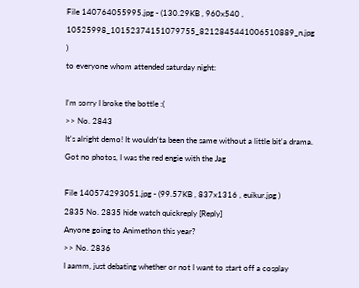File 140764055995.jpg - (130.29KB , 960x540 , 10525998_10152374151079755_8212845441006510889_n.jpg )
to everyone whom attended saturday night:

I'm sorry I broke the bottle :(
>> No. 2843
It's alright demo! It wouldn'ta been the same without a little bit'a drama. Got no photos, I was the red engie with the Jag

File 140574293051.jpg - (99.57KB , 837x1316 , euikur.jpg )
2835 No. 2835 hide watch quickreply [Reply]
Anyone going to Animethon this year?
>> No. 2836
I aamm, just debating whether or not I want to start off a cosplay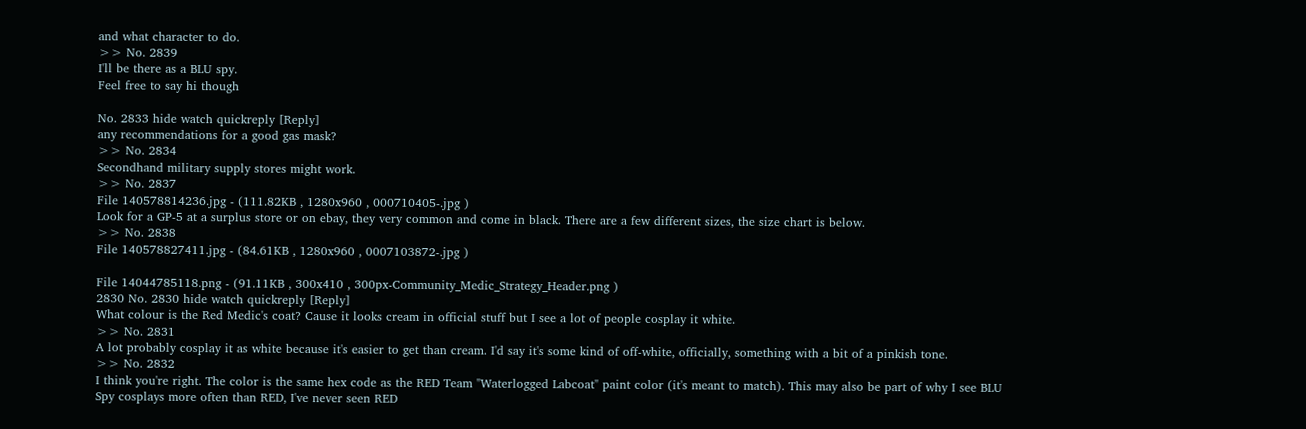and what character to do.
>> No. 2839
I'll be there as a BLU spy.
Feel free to say hi though

No. 2833 hide watch quickreply [Reply]
any recommendations for a good gas mask?
>> No. 2834
Secondhand military supply stores might work.
>> No. 2837
File 140578814236.jpg - (111.82KB , 1280x960 , 000710405-.jpg )
Look for a GP-5 at a surplus store or on ebay, they very common and come in black. There are a few different sizes, the size chart is below.
>> No. 2838
File 140578827411.jpg - (84.61KB , 1280x960 , 0007103872-.jpg )

File 14044785118.png - (91.11KB , 300x410 , 300px-Community_Medic_Strategy_Header.png )
2830 No. 2830 hide watch quickreply [Reply]
What colour is the Red Medic's coat? Cause it looks cream in official stuff but I see a lot of people cosplay it white.
>> No. 2831
A lot probably cosplay it as white because it's easier to get than cream. I'd say it's some kind of off-white, officially, something with a bit of a pinkish tone.
>> No. 2832
I think you're right. The color is the same hex code as the RED Team "Waterlogged Labcoat" paint color (it's meant to match). This may also be part of why I see BLU Spy cosplays more often than RED, I've never seen RED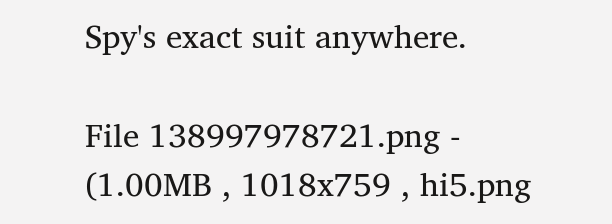Spy's exact suit anywhere.

File 138997978721.png - (1.00MB , 1018x759 , hi5.png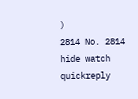)
2814 No. 2814 hide watch quickreply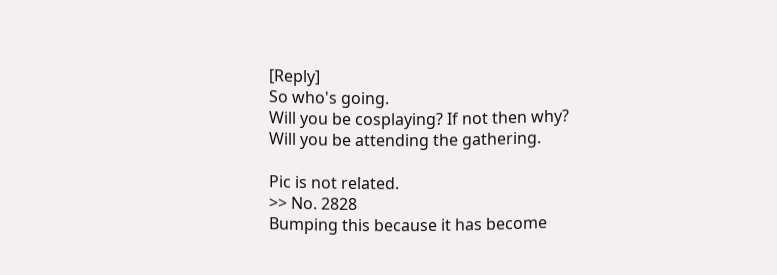[Reply]
So who's going.
Will you be cosplaying? If not then why?
Will you be attending the gathering.

Pic is not related.
>> No. 2828
Bumping this because it has become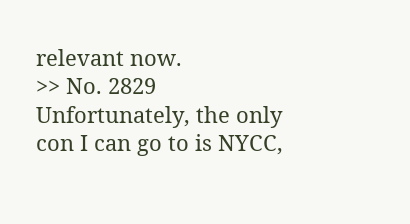relevant now.
>> No. 2829
Unfortunately, the only con I can go to is NYCC,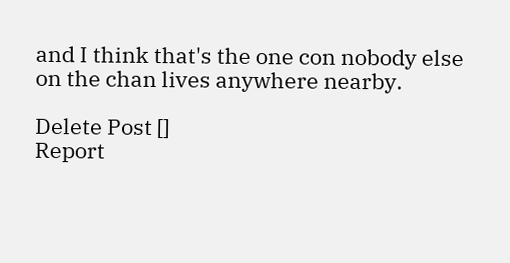and I think that's the one con nobody else on the chan lives anywhere nearby.

Delete Post []
Report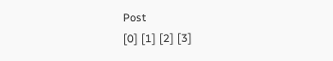Post
[0] [1] [2] [3]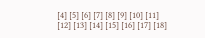[4] [5] [6] [7] [8] [9] [10] [11] [12] [13] [14] [15] [16] [17] [18]